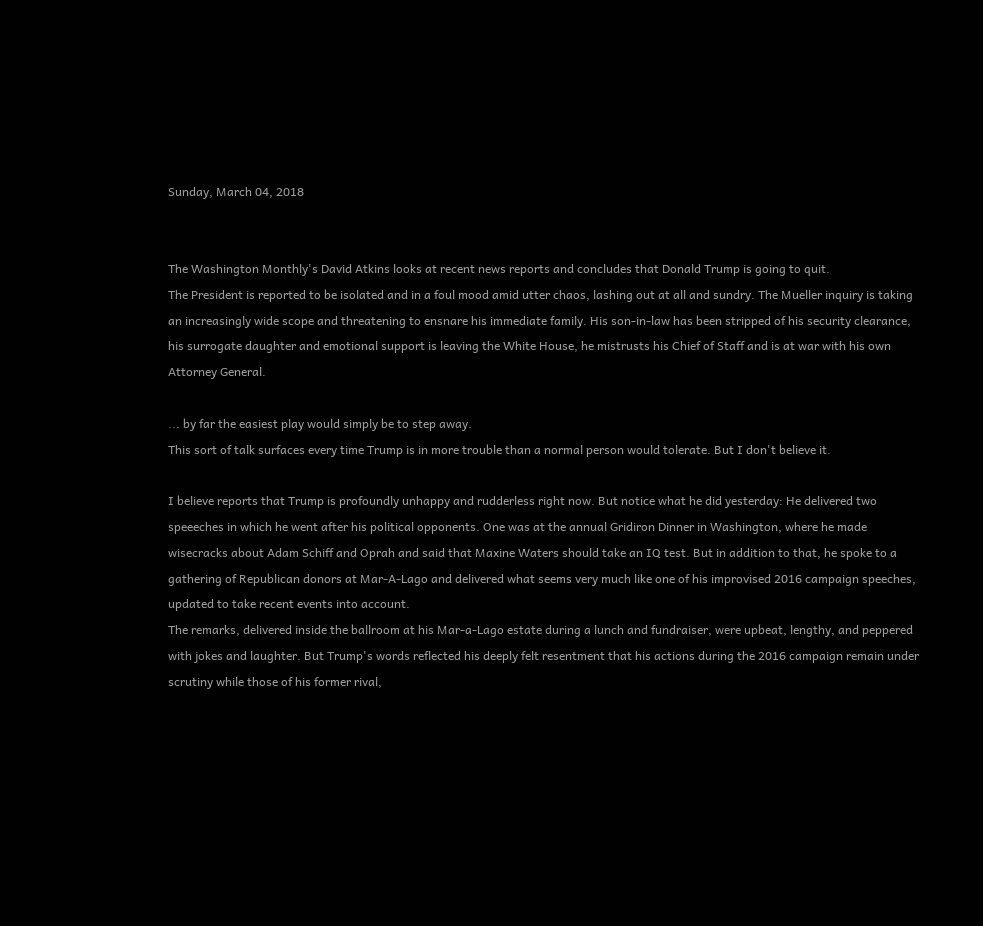Sunday, March 04, 2018


The Washington Monthly's David Atkins looks at recent news reports and concludes that Donald Trump is going to quit.
The President is reported to be isolated and in a foul mood amid utter chaos, lashing out at all and sundry. The Mueller inquiry is taking an increasingly wide scope and threatening to ensnare his immediate family. His son-in-law has been stripped of his security clearance, his surrogate daughter and emotional support is leaving the White House, he mistrusts his Chief of Staff and is at war with his own Attorney General.

... by far the easiest play would simply be to step away.
This sort of talk surfaces every time Trump is in more trouble than a normal person would tolerate. But I don't believe it.

I believe reports that Trump is profoundly unhappy and rudderless right now. But notice what he did yesterday: He delivered two speeeches in which he went after his political opponents. One was at the annual Gridiron Dinner in Washington, where he made wisecracks about Adam Schiff and Oprah and said that Maxine Waters should take an IQ test. But in addition to that, he spoke to a gathering of Republican donors at Mar-A-Lago and delivered what seems very much like one of his improvised 2016 campaign speeches, updated to take recent events into account.
The remarks, delivered inside the ballroom at his Mar-a-Lago estate during a lunch and fundraiser, were upbeat, lengthy, and peppered with jokes and laughter. But Trump's words reflected his deeply felt resentment that his actions during the 2016 campaign remain under scrutiny while those of his former rival,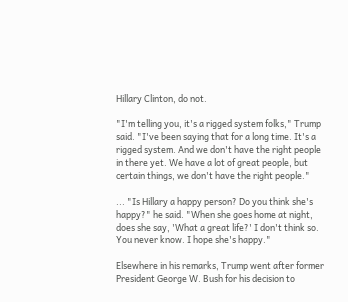Hillary Clinton, do not.

"I'm telling you, it's a rigged system folks," Trump said. "I've been saying that for a long time. It's a rigged system. And we don't have the right people in there yet. We have a lot of great people, but certain things, we don't have the right people."

... "Is Hillary a happy person? Do you think she's happy?" he said. "When she goes home at night, does she say, 'What a great life?' I don't think so. You never know. I hope she's happy."

Elsewhere in his remarks, Trump went after former President George W. Bush for his decision to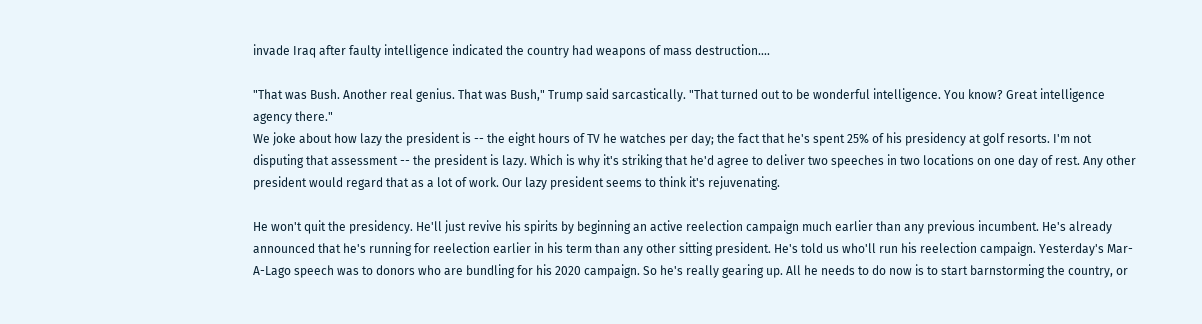invade Iraq after faulty intelligence indicated the country had weapons of mass destruction....

"That was Bush. Another real genius. That was Bush," Trump said sarcastically. "That turned out to be wonderful intelligence. You know? Great intelligence agency there."
We joke about how lazy the president is -- the eight hours of TV he watches per day; the fact that he's spent 25% of his presidency at golf resorts. I'm not disputing that assessment -- the president is lazy. Which is why it's striking that he'd agree to deliver two speeches in two locations on one day of rest. Any other president would regard that as a lot of work. Our lazy president seems to think it's rejuvenating.

He won't quit the presidency. He'll just revive his spirits by beginning an active reelection campaign much earlier than any previous incumbent. He's already announced that he's running for reelection earlier in his term than any other sitting president. He's told us who'll run his reelection campaign. Yesterday's Mar-A-Lago speech was to donors who are bundling for his 2020 campaign. So he's really gearing up. All he needs to do now is to start barnstorming the country, or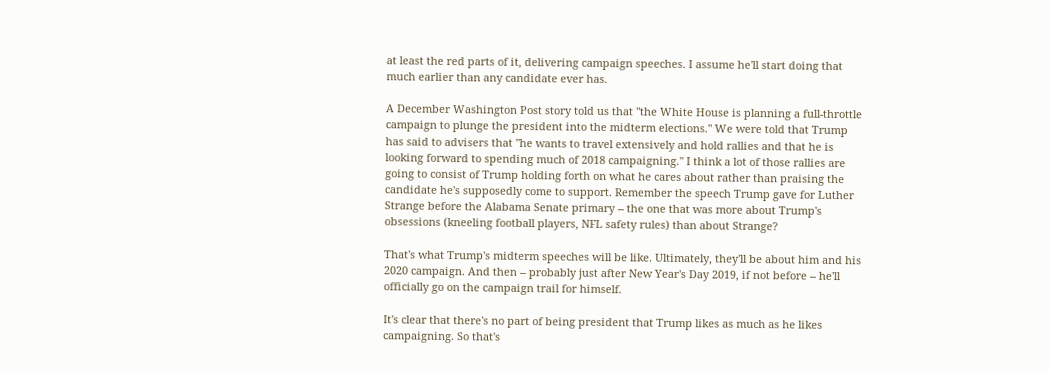at least the red parts of it, delivering campaign speeches. I assume he'll start doing that much earlier than any candidate ever has.

A December Washington Post story told us that "the White House is planning a full-throttle campaign to plunge the president into the midterm elections." We were told that Trump has said to advisers that "he wants to travel extensively and hold rallies and that he is looking forward to spending much of 2018 campaigning." I think a lot of those rallies are going to consist of Trump holding forth on what he cares about rather than praising the candidate he's supposedly come to support. Remember the speech Trump gave for Luther Strange before the Alabama Senate primary -- the one that was more about Trump's obsessions (kneeling football players, NFL safety rules) than about Strange?

That's what Trump's midterm speeches will be like. Ultimately, they'll be about him and his 2020 campaign. And then -- probably just after New Year's Day 2019, if not before -- he'll officially go on the campaign trail for himself.

It's clear that there's no part of being president that Trump likes as much as he likes campaigning. So that's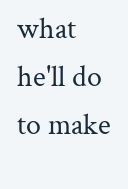what he'll do to make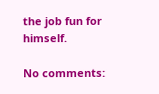the job fun for himself.

No comments: